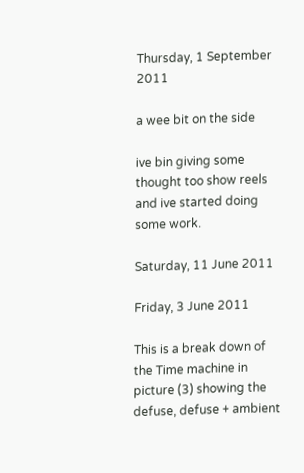Thursday, 1 September 2011

a wee bit on the side

ive bin giving some thought too show reels and ive started doing some work.

Saturday, 11 June 2011

Friday, 3 June 2011

This is a break down of the Time machine in picture (3) showing the defuse, defuse + ambient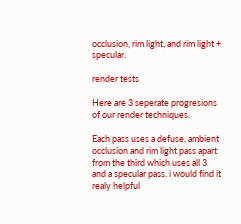occlusion, rim light, and rim light + specular.

render tests

Here are 3 seperate progresions of our render techniques.

Each pass uses a defuse, ambient occlusion and rim light pass apart from the third which uses all 3 and a specular pass. i would find it realy helpful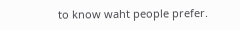to know waht people prefer.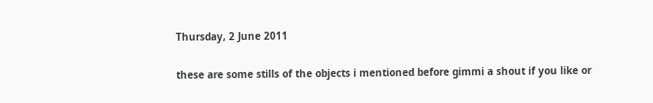Thursday, 2 June 2011

these are some stills of the objects i mentioned before gimmi a shout if you like or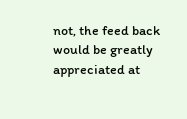not, the feed back would be greatly appreciated at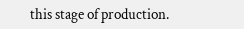this stage of production.